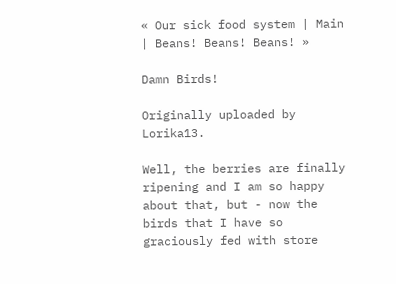« Our sick food system | Main | Beans! Beans! Beans! »

Damn Birds!

Originally uploaded by Lorika13.

Well, the berries are finally ripening and I am so happy about that, but - now the birds that I have so graciously fed with store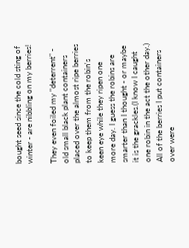bought seed since the cold sting of winter - are nibbling on my berries!

They even foiled my "deterrent" - old small black plant containers placed over the almost ripe berries to keep them from the robin's keen eye while they ripen one more day. I guess the robins are smarter than I thought - or maybe it is the grackles.(I know I caught one robin in the act the other day.) All of the berries I put containers over were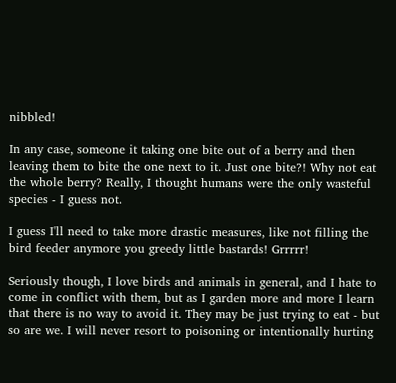nibbled!

In any case, someone it taking one bite out of a berry and then leaving them to bite the one next to it. Just one bite?! Why not eat the whole berry? Really, I thought humans were the only wasteful species - I guess not.

I guess I'll need to take more drastic measures, like not filling the bird feeder anymore you greedy little bastards! Grrrrr!

Seriously though, I love birds and animals in general, and I hate to come in conflict with them, but as I garden more and more I learn that there is no way to avoid it. They may be just trying to eat - but so are we. I will never resort to poisoning or intentionally hurting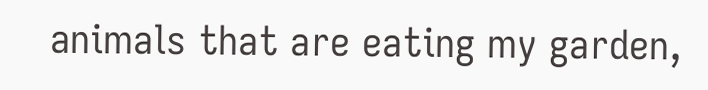animals that are eating my garden,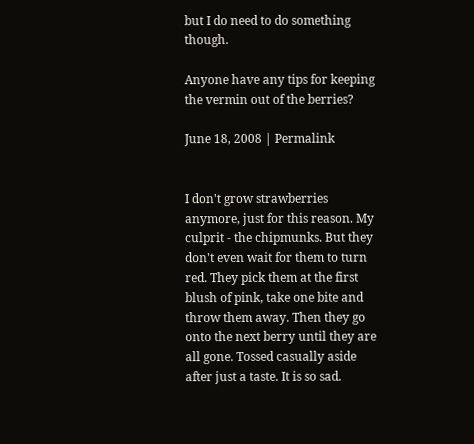but I do need to do something though.

Anyone have any tips for keeping the vermin out of the berries?

June 18, 2008 | Permalink


I don't grow strawberries anymore, just for this reason. My culprit - the chipmunks. But they don't even wait for them to turn red. They pick them at the first blush of pink, take one bite and throw them away. Then they go onto the next berry until they are all gone. Tossed casually aside after just a taste. It is so sad.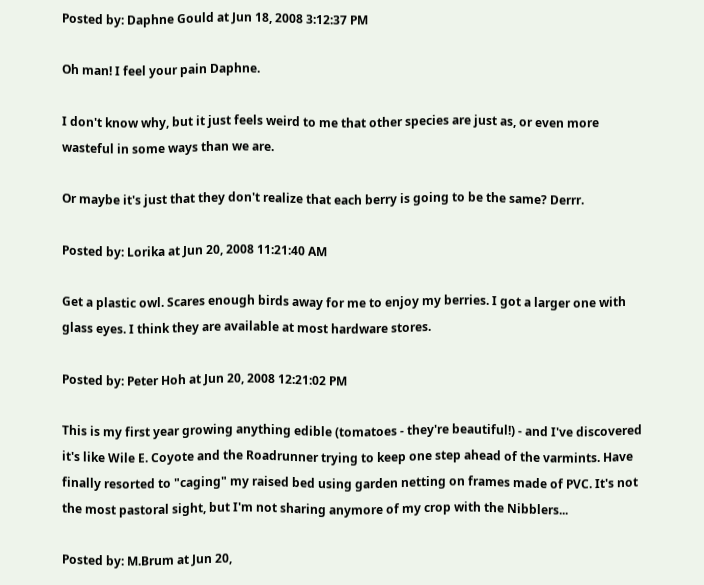Posted by: Daphne Gould at Jun 18, 2008 3:12:37 PM

Oh man! I feel your pain Daphne.

I don't know why, but it just feels weird to me that other species are just as, or even more wasteful in some ways than we are.

Or maybe it's just that they don't realize that each berry is going to be the same? Derrr.

Posted by: Lorika at Jun 20, 2008 11:21:40 AM

Get a plastic owl. Scares enough birds away for me to enjoy my berries. I got a larger one with glass eyes. I think they are available at most hardware stores.

Posted by: Peter Hoh at Jun 20, 2008 12:21:02 PM

This is my first year growing anything edible (tomatoes - they're beautiful!) - and I've discovered it's like Wile E. Coyote and the Roadrunner trying to keep one step ahead of the varmints. Have finally resorted to "caging" my raised bed using garden netting on frames made of PVC. It's not the most pastoral sight, but I'm not sharing anymore of my crop with the Nibblers...

Posted by: M.Brum at Jun 20,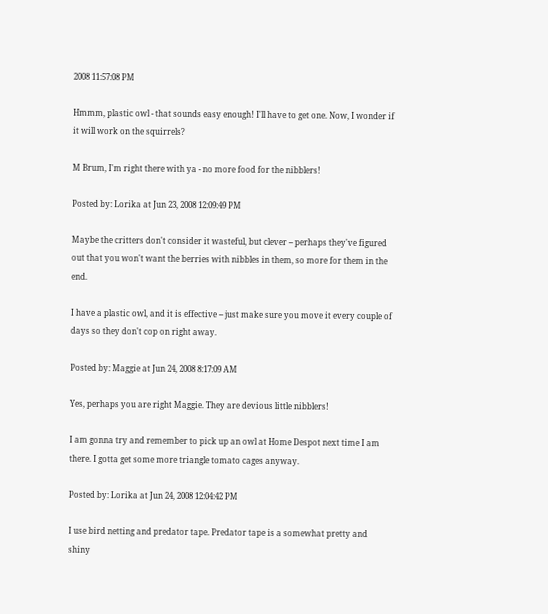2008 11:57:08 PM

Hmmm, plastic owl - that sounds easy enough! I'll have to get one. Now, I wonder if it will work on the squirrels?

M Brum, I'm right there with ya - no more food for the nibblers!

Posted by: Lorika at Jun 23, 2008 12:09:49 PM

Maybe the critters don't consider it wasteful, but clever -- perhaps they've figured out that you won't want the berries with nibbles in them, so more for them in the end.

I have a plastic owl, and it is effective -- just make sure you move it every couple of days so they don't cop on right away.

Posted by: Maggie at Jun 24, 2008 8:17:09 AM

Yes, perhaps you are right Maggie. They are devious little nibblers!

I am gonna try and remember to pick up an owl at Home Despot next time I am there. I gotta get some more triangle tomato cages anyway.

Posted by: Lorika at Jun 24, 2008 12:04:42 PM

I use bird netting and predator tape. Predator tape is a somewhat pretty and shiny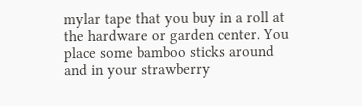mylar tape that you buy in a roll at the hardware or garden center. You place some bamboo sticks around and in your strawberry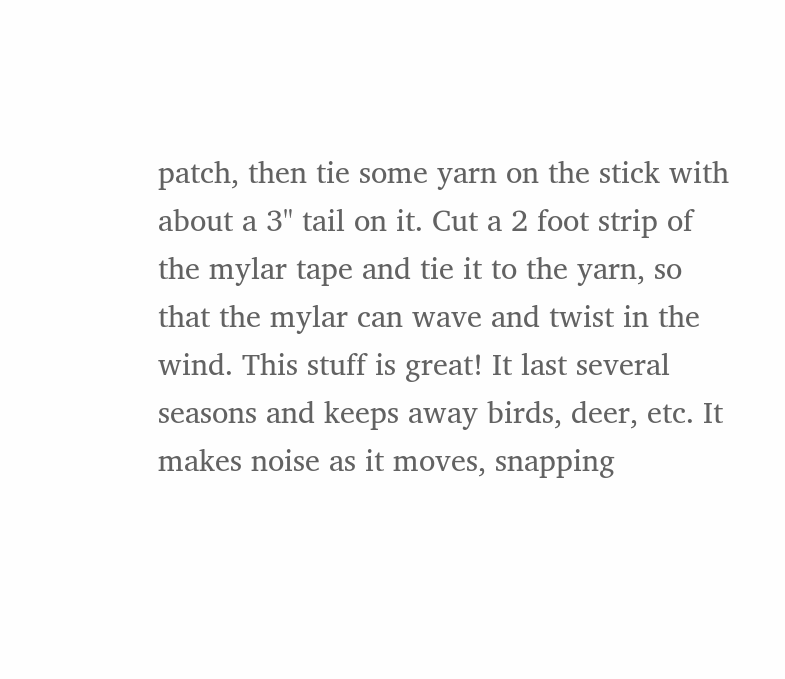patch, then tie some yarn on the stick with about a 3" tail on it. Cut a 2 foot strip of the mylar tape and tie it to the yarn, so that the mylar can wave and twist in the wind. This stuff is great! It last several seasons and keeps away birds, deer, etc. It makes noise as it moves, snapping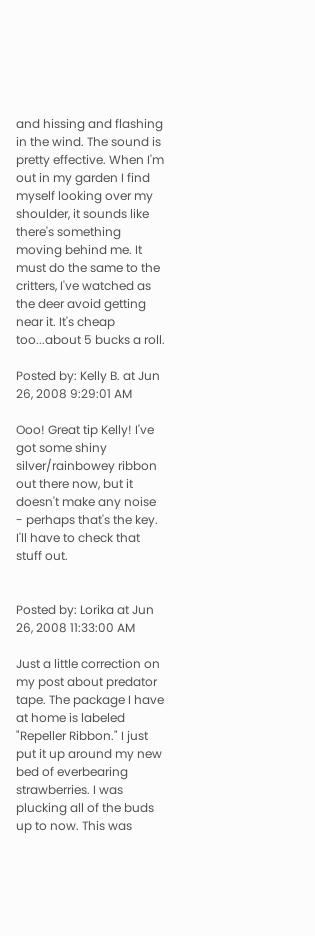and hissing and flashing in the wind. The sound is pretty effective. When I'm out in my garden I find myself looking over my shoulder, it sounds like there's something moving behind me. It must do the same to the critters, I've watched as the deer avoid getting near it. It's cheap too...about 5 bucks a roll.

Posted by: Kelly B. at Jun 26, 2008 9:29:01 AM

Ooo! Great tip Kelly! I've got some shiny silver/rainbowey ribbon out there now, but it doesn't make any noise - perhaps that's the key. I'll have to check that stuff out.


Posted by: Lorika at Jun 26, 2008 11:33:00 AM

Just a little correction on my post about predator tape. The package I have at home is labeled "Repeller Ribbon." I just put it up around my new bed of everbearing strawberries. I was plucking all of the buds up to now. This was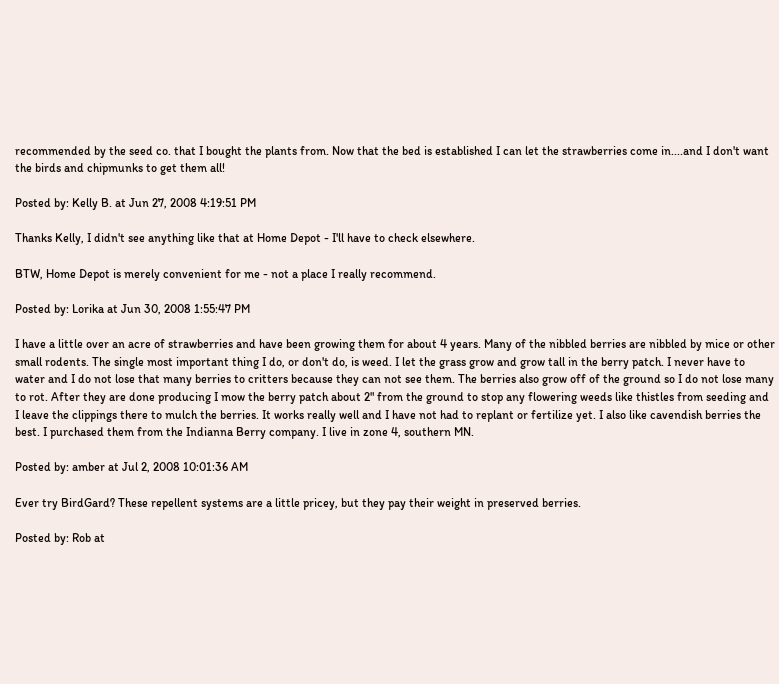recommended by the seed co. that I bought the plants from. Now that the bed is established I can let the strawberries come in....and I don't want the birds and chipmunks to get them all!

Posted by: Kelly B. at Jun 27, 2008 4:19:51 PM

Thanks Kelly, I didn't see anything like that at Home Depot - I'll have to check elsewhere.

BTW, Home Depot is merely convenient for me - not a place I really recommend.

Posted by: Lorika at Jun 30, 2008 1:55:47 PM

I have a little over an acre of strawberries and have been growing them for about 4 years. Many of the nibbled berries are nibbled by mice or other small rodents. The single most important thing I do, or don't do, is weed. I let the grass grow and grow tall in the berry patch. I never have to water and I do not lose that many berries to critters because they can not see them. The berries also grow off of the ground so I do not lose many to rot. After they are done producing I mow the berry patch about 2" from the ground to stop any flowering weeds like thistles from seeding and I leave the clippings there to mulch the berries. It works really well and I have not had to replant or fertilize yet. I also like cavendish berries the best. I purchased them from the Indianna Berry company. I live in zone 4, southern MN.

Posted by: amber at Jul 2, 2008 10:01:36 AM

Ever try BirdGard? These repellent systems are a little pricey, but they pay their weight in preserved berries.

Posted by: Rob at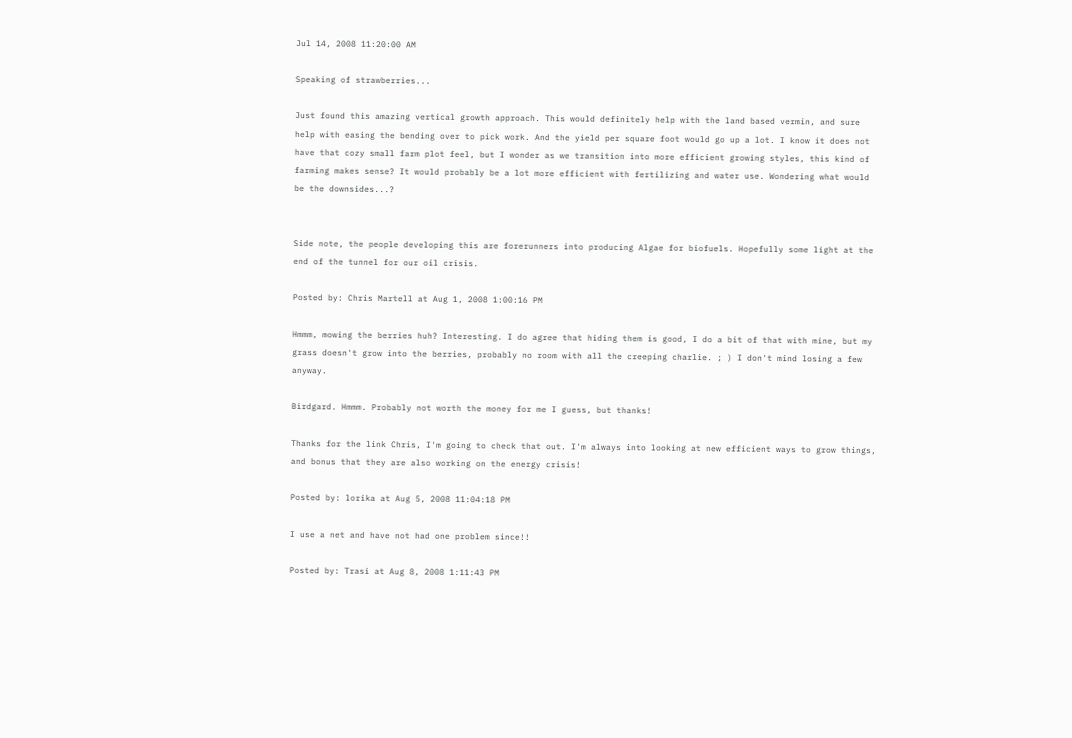Jul 14, 2008 11:20:00 AM

Speaking of strawberries...

Just found this amazing vertical growth approach. This would definitely help with the land based vermin, and sure help with easing the bending over to pick work. And the yield per square foot would go up a lot. I know it does not have that cozy small farm plot feel, but I wonder as we transition into more efficient growing styles, this kind of farming makes sense? It would probably be a lot more efficient with fertilizing and water use. Wondering what would be the downsides...?


Side note, the people developing this are forerunners into producing Algae for biofuels. Hopefully some light at the end of the tunnel for our oil crisis.

Posted by: Chris Martell at Aug 1, 2008 1:00:16 PM

Hmmm, mowing the berries huh? Interesting. I do agree that hiding them is good, I do a bit of that with mine, but my grass doesn't grow into the berries, probably no room with all the creeping charlie. ; ) I don't mind losing a few anyway.

Birdgard. Hmmm. Probably not worth the money for me I guess, but thanks!

Thanks for the link Chris, I'm going to check that out. I'm always into looking at new efficient ways to grow things, and bonus that they are also working on the energy crisis!

Posted by: lorika at Aug 5, 2008 11:04:18 PM

I use a net and have not had one problem since!!

Posted by: Trasi at Aug 8, 2008 1:11:43 PM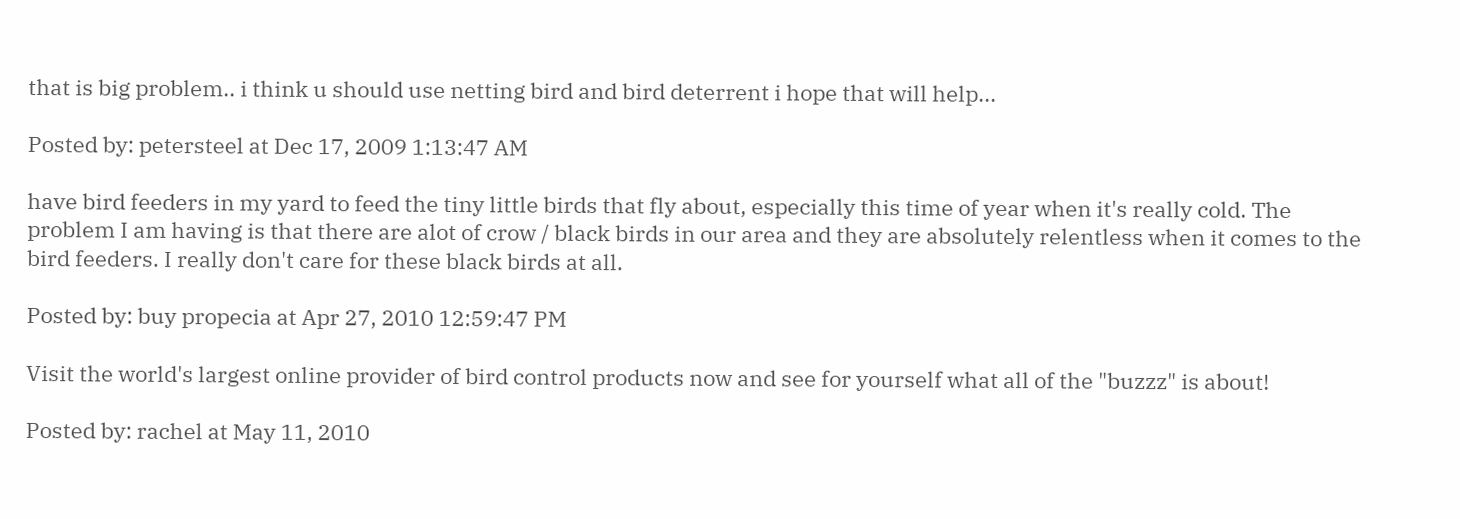that is big problem.. i think u should use netting bird and bird deterrent i hope that will help...

Posted by: petersteel at Dec 17, 2009 1:13:47 AM

have bird feeders in my yard to feed the tiny little birds that fly about, especially this time of year when it's really cold. The problem I am having is that there are alot of crow / black birds in our area and they are absolutely relentless when it comes to the bird feeders. I really don't care for these black birds at all.

Posted by: buy propecia at Apr 27, 2010 12:59:47 PM

Visit the world's largest online provider of bird control products now and see for yourself what all of the "buzzz" is about!

Posted by: rachel at May 11, 2010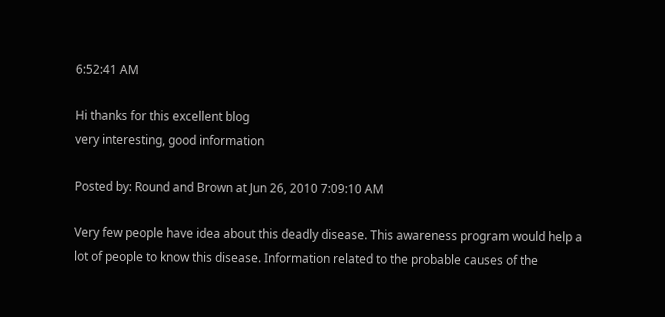6:52:41 AM

Hi thanks for this excellent blog
very interesting, good information

Posted by: Round and Brown at Jun 26, 2010 7:09:10 AM

Very few people have idea about this deadly disease. This awareness program would help a lot of people to know this disease. Information related to the probable causes of the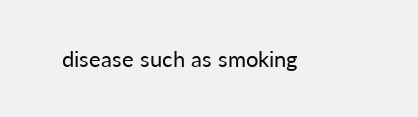disease such as smoking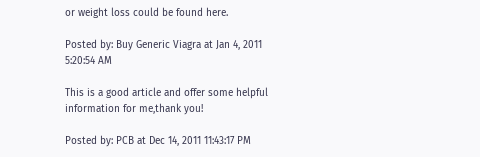or weight loss could be found here.

Posted by: Buy Generic Viagra at Jan 4, 2011 5:20:54 AM

This is a good article and offer some helpful information for me,thank you!

Posted by: PCB at Dec 14, 2011 11:43:17 PM